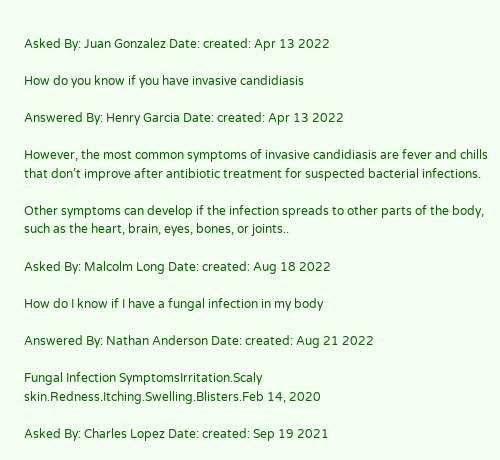Asked By: Juan Gonzalez Date: created: Apr 13 2022

How do you know if you have invasive candidiasis

Answered By: Henry Garcia Date: created: Apr 13 2022

However, the most common symptoms of invasive candidiasis are fever and chills that don’t improve after antibiotic treatment for suspected bacterial infections.

Other symptoms can develop if the infection spreads to other parts of the body, such as the heart, brain, eyes, bones, or joints..

Asked By: Malcolm Long Date: created: Aug 18 2022

How do I know if I have a fungal infection in my body

Answered By: Nathan Anderson Date: created: Aug 21 2022

Fungal Infection SymptomsIrritation.Scaly skin.Redness.Itching.Swelling.Blisters.Feb 14, 2020

Asked By: Charles Lopez Date: created: Sep 19 2021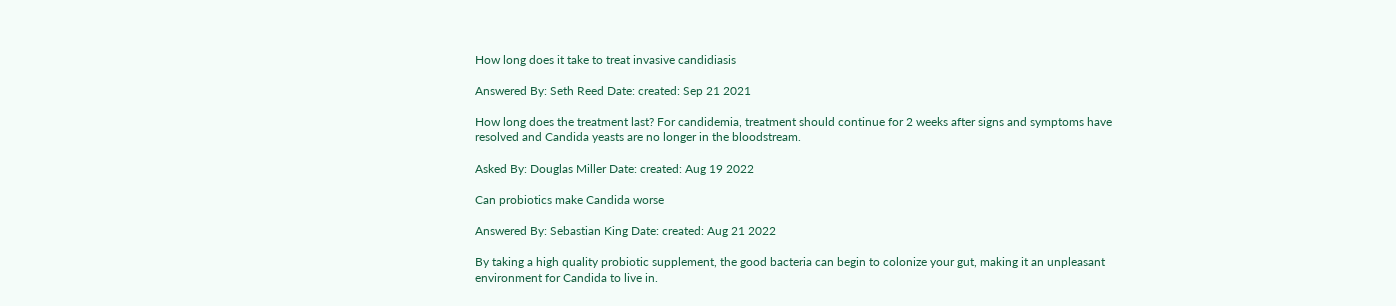How long does it take to treat invasive candidiasis

Answered By: Seth Reed Date: created: Sep 21 2021

How long does the treatment last? For candidemia, treatment should continue for 2 weeks after signs and symptoms have resolved and Candida yeasts are no longer in the bloodstream.

Asked By: Douglas Miller Date: created: Aug 19 2022

Can probiotics make Candida worse

Answered By: Sebastian King Date: created: Aug 21 2022

By taking a high quality probiotic supplement, the good bacteria can begin to colonize your gut, making it an unpleasant environment for Candida to live in.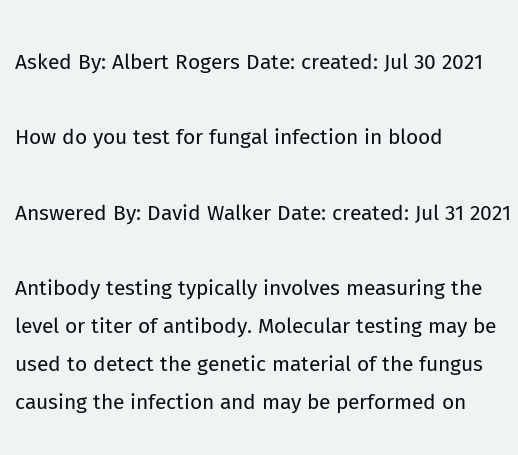Asked By: Albert Rogers Date: created: Jul 30 2021

How do you test for fungal infection in blood

Answered By: David Walker Date: created: Jul 31 2021

Antibody testing typically involves measuring the level or titer of antibody. Molecular testing may be used to detect the genetic material of the fungus causing the infection and may be performed on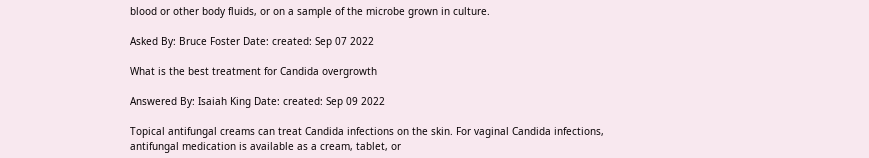blood or other body fluids, or on a sample of the microbe grown in culture.

Asked By: Bruce Foster Date: created: Sep 07 2022

What is the best treatment for Candida overgrowth

Answered By: Isaiah King Date: created: Sep 09 2022

Topical antifungal creams can treat Candida infections on the skin. For vaginal Candida infections, antifungal medication is available as a cream, tablet, or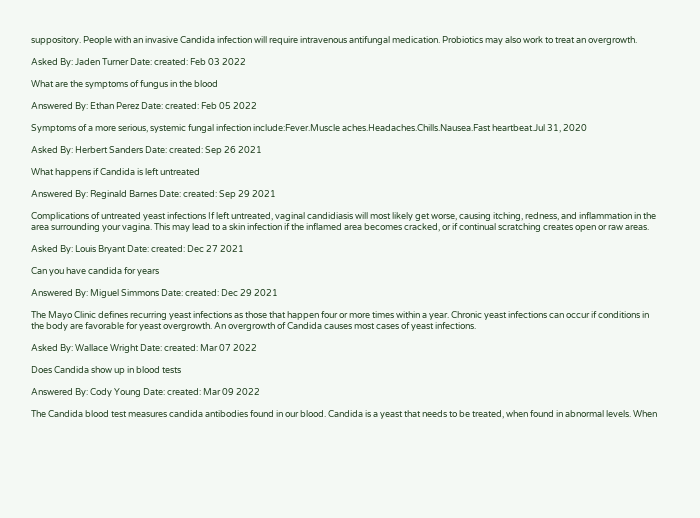suppository. People with an invasive Candida infection will require intravenous antifungal medication. Probiotics may also work to treat an overgrowth.

Asked By: Jaden Turner Date: created: Feb 03 2022

What are the symptoms of fungus in the blood

Answered By: Ethan Perez Date: created: Feb 05 2022

Symptoms of a more serious, systemic fungal infection include:Fever.Muscle aches.Headaches.Chills.Nausea.Fast heartbeat.Jul 31, 2020

Asked By: Herbert Sanders Date: created: Sep 26 2021

What happens if Candida is left untreated

Answered By: Reginald Barnes Date: created: Sep 29 2021

Complications of untreated yeast infections If left untreated, vaginal candidiasis will most likely get worse, causing itching, redness, and inflammation in the area surrounding your vagina. This may lead to a skin infection if the inflamed area becomes cracked, or if continual scratching creates open or raw areas.

Asked By: Louis Bryant Date: created: Dec 27 2021

Can you have candida for years

Answered By: Miguel Simmons Date: created: Dec 29 2021

The Mayo Clinic defines recurring yeast infections as those that happen four or more times within a year. Chronic yeast infections can occur if conditions in the body are favorable for yeast overgrowth. An overgrowth of Candida causes most cases of yeast infections.

Asked By: Wallace Wright Date: created: Mar 07 2022

Does Candida show up in blood tests

Answered By: Cody Young Date: created: Mar 09 2022

The Candida blood test measures candida antibodies found in our blood. Candida is a yeast that needs to be treated, when found in abnormal levels. When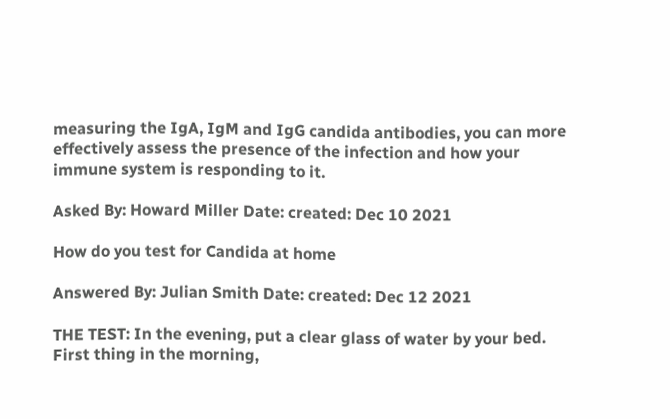measuring the IgA, IgM and IgG candida antibodies, you can more effectively assess the presence of the infection and how your immune system is responding to it.

Asked By: Howard Miller Date: created: Dec 10 2021

How do you test for Candida at home

Answered By: Julian Smith Date: created: Dec 12 2021

THE TEST: In the evening, put a clear glass of water by your bed. First thing in the morning,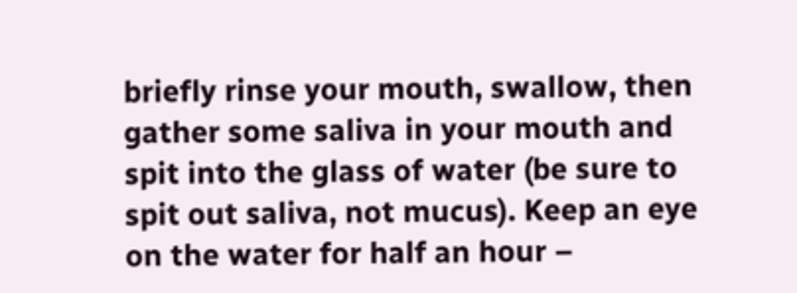briefly rinse your mouth, swallow, then gather some saliva in your mouth and spit into the glass of water (be sure to spit out saliva, not mucus). Keep an eye on the water for half an hour –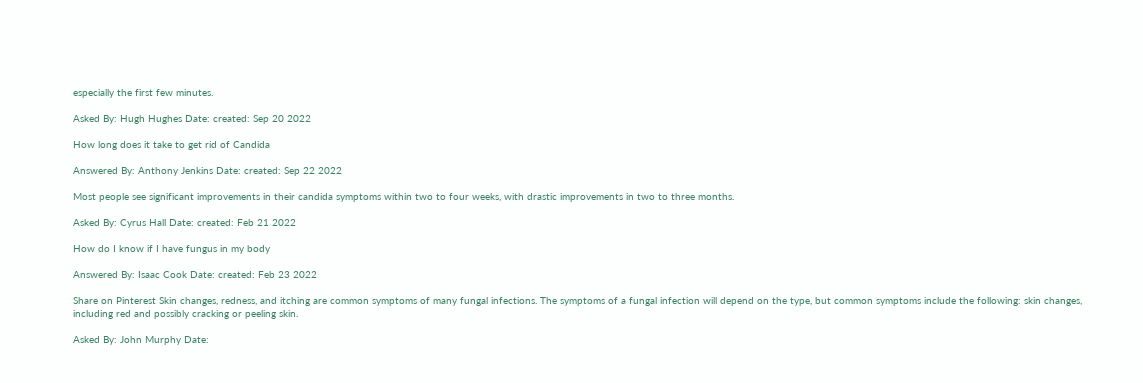especially the first few minutes.

Asked By: Hugh Hughes Date: created: Sep 20 2022

How long does it take to get rid of Candida

Answered By: Anthony Jenkins Date: created: Sep 22 2022

Most people see significant improvements in their candida symptoms within two to four weeks, with drastic improvements in two to three months.

Asked By: Cyrus Hall Date: created: Feb 21 2022

How do I know if I have fungus in my body

Answered By: Isaac Cook Date: created: Feb 23 2022

Share on Pinterest Skin changes, redness, and itching are common symptoms of many fungal infections. The symptoms of a fungal infection will depend on the type, but common symptoms include the following: skin changes, including red and possibly cracking or peeling skin.

Asked By: John Murphy Date: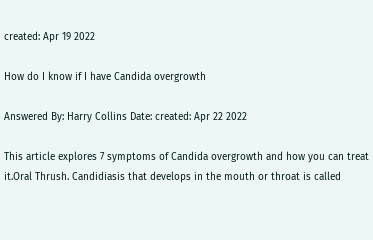created: Apr 19 2022

How do I know if I have Candida overgrowth

Answered By: Harry Collins Date: created: Apr 22 2022

This article explores 7 symptoms of Candida overgrowth and how you can treat it.Oral Thrush. Candidiasis that develops in the mouth or throat is called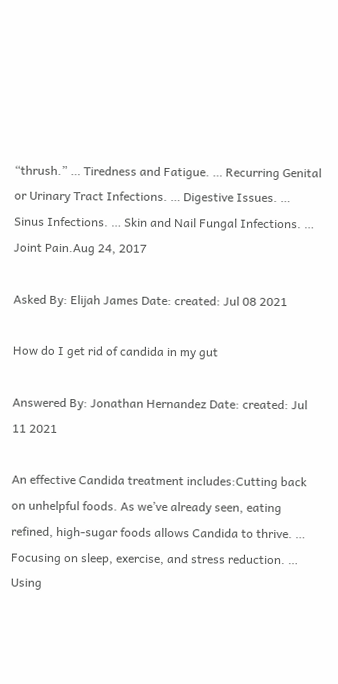“thrush.” … Tiredness and Fatigue. … Recurring Genital or Urinary Tract Infections. … Digestive Issues. … Sinus Infections. … Skin and Nail Fungal Infections. … Joint Pain.Aug 24, 2017

Asked By: Elijah James Date: created: Jul 08 2021

How do I get rid of candida in my gut

Answered By: Jonathan Hernandez Date: created: Jul 11 2021

An effective Candida treatment includes:Cutting back on unhelpful foods. As we’ve already seen, eating refined, high-sugar foods allows Candida to thrive. … Focusing on sleep, exercise, and stress reduction. … Using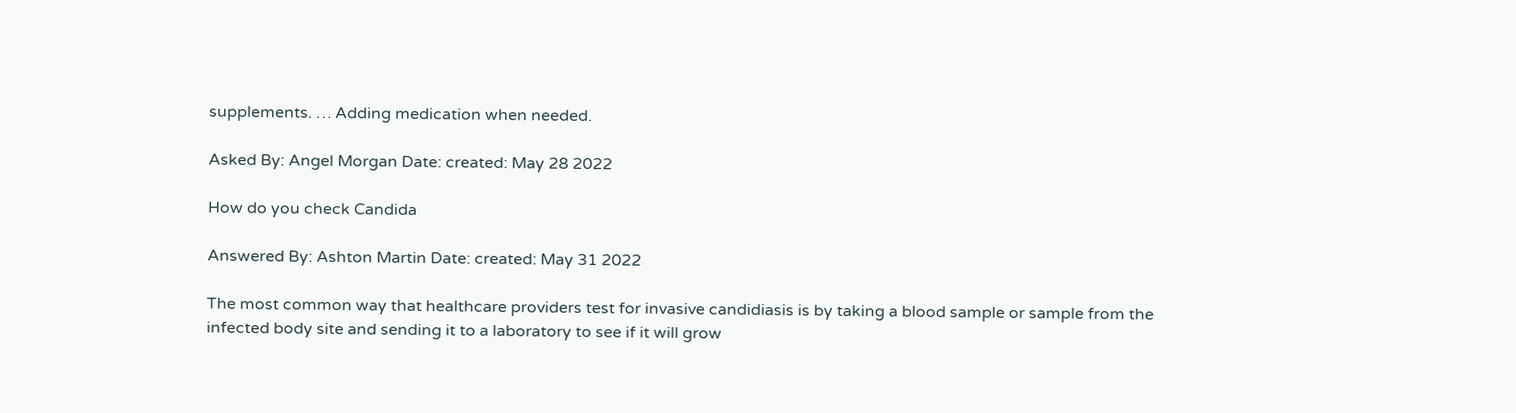supplements. … Adding medication when needed.

Asked By: Angel Morgan Date: created: May 28 2022

How do you check Candida

Answered By: Ashton Martin Date: created: May 31 2022

The most common way that healthcare providers test for invasive candidiasis is by taking a blood sample or sample from the infected body site and sending it to a laboratory to see if it will grow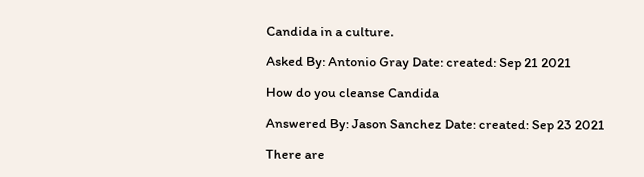Candida in a culture.

Asked By: Antonio Gray Date: created: Sep 21 2021

How do you cleanse Candida

Answered By: Jason Sanchez Date: created: Sep 23 2021

There are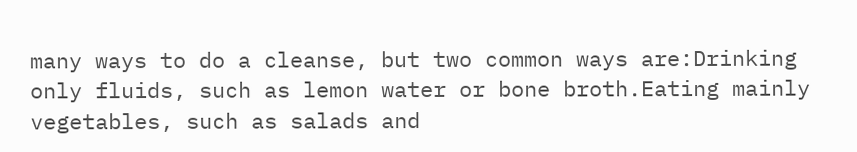many ways to do a cleanse, but two common ways are:Drinking only fluids, such as lemon water or bone broth.Eating mainly vegetables, such as salads and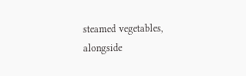steamed vegetables, alongside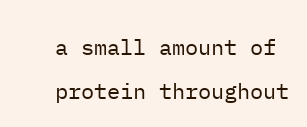a small amount of protein throughout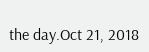the day.Oct 21, 2018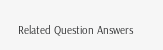Related Question Answers